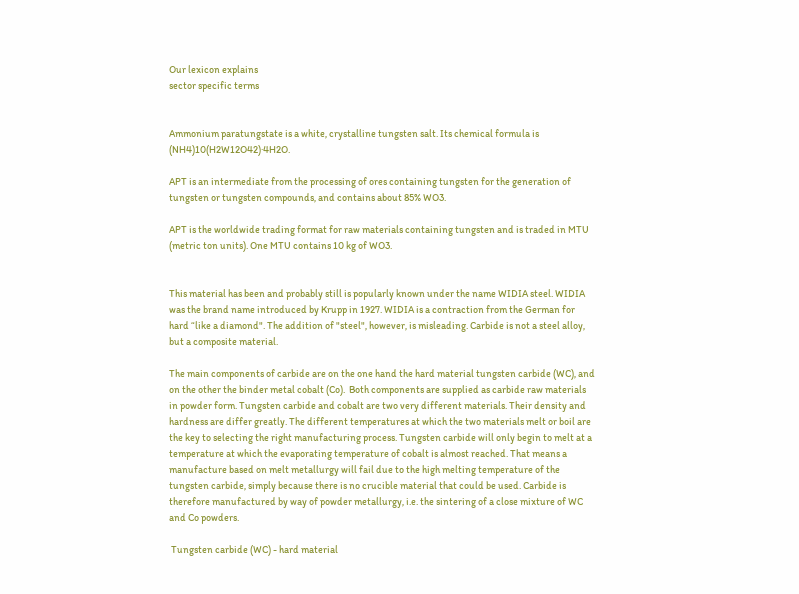Our lexicon explains
sector specific terms


Ammonium paratungstate is a white, crystalline tungsten salt. Its chemical formula is (NH4)10(H2W12O42)·4H2O.

APT is an intermediate from the processing of ores containing tungsten for the generation of tungsten or tungsten compounds, and contains about 85% WO3.

APT is the worldwide trading format for raw materials containing tungsten and is traded in MTU (metric ton units). One MTU contains 10 kg of WO3.


This material has been and probably still is popularly known under the name WIDIA steel. WIDIA was the brand name introduced by Krupp in 1927. WIDIA is a contraction from the German for hard “like a diamond". The addition of "steel", however, is misleading. Carbide is not a steel alloy, but a composite material.

The main components of carbide are on the one hand the hard material tungsten carbide (WC), and on the other the binder metal cobalt (Co).  Both components are supplied as carbide raw materials in powder form. Tungsten carbide and cobalt are two very different materials. Their density and hardness are differ greatly. The different temperatures at which the two materials melt or boil are the key to selecting the right manufacturing process. Tungsten carbide will only begin to melt at a temperature at which the evaporating temperature of cobalt is almost reached. That means a manufacture based on melt metallurgy will fail due to the high melting temperature of the tungsten carbide, simply because there is no crucible material that could be used. Carbide is therefore manufactured by way of powder metallurgy, i.e. the sintering of a close mixture of WC and Co powders.

 Tungsten carbide (WC) - hard material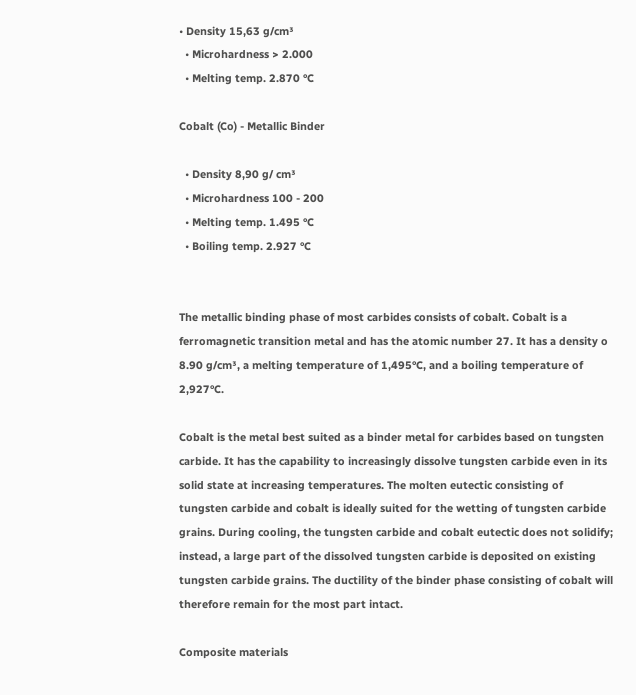• Density 15,63 g/cm³
  • Microhardness > 2.000
  • Melting temp. 2.870 °C

Cobalt (Co) - Metallic Binder

  • Density 8,90 g/ cm³
  • Microhardness 100 - 200
  • Melting temp. 1.495 °C
  • Boiling temp. 2.927 °C


The metallic binding phase of most carbides consists of cobalt. Cobalt is a ferromagnetic transition metal and has the atomic number 27. It has a density o 8.90 g/cm³, a melting temperature of 1,495°C, and a boiling temperature of 2,927°C.

Cobalt is the metal best suited as a binder metal for carbides based on tungsten carbide. It has the capability to increasingly dissolve tungsten carbide even in its solid state at increasing temperatures. The molten eutectic consisting of tungsten carbide and cobalt is ideally suited for the wetting of tungsten carbide grains. During cooling, the tungsten carbide and cobalt eutectic does not solidify; instead, a large part of the dissolved tungsten carbide is deposited on existing tungsten carbide grains. The ductility of the binder phase consisting of cobalt will therefore remain for the most part intact.

Composite materials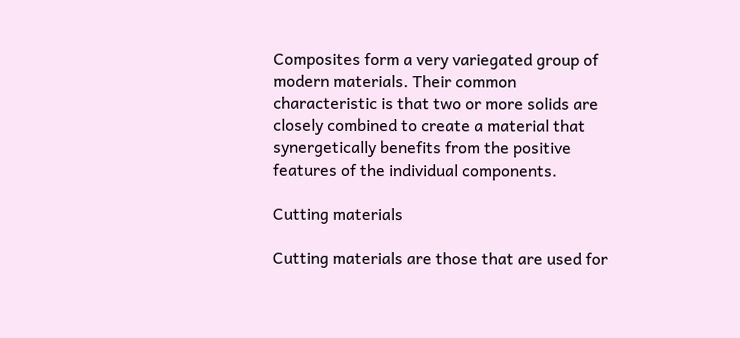Composites form a very variegated group of modern materials. Their common characteristic is that two or more solids are closely combined to create a material that synergetically benefits from the positive features of the individual components.

Cutting materials

Cutting materials are those that are used for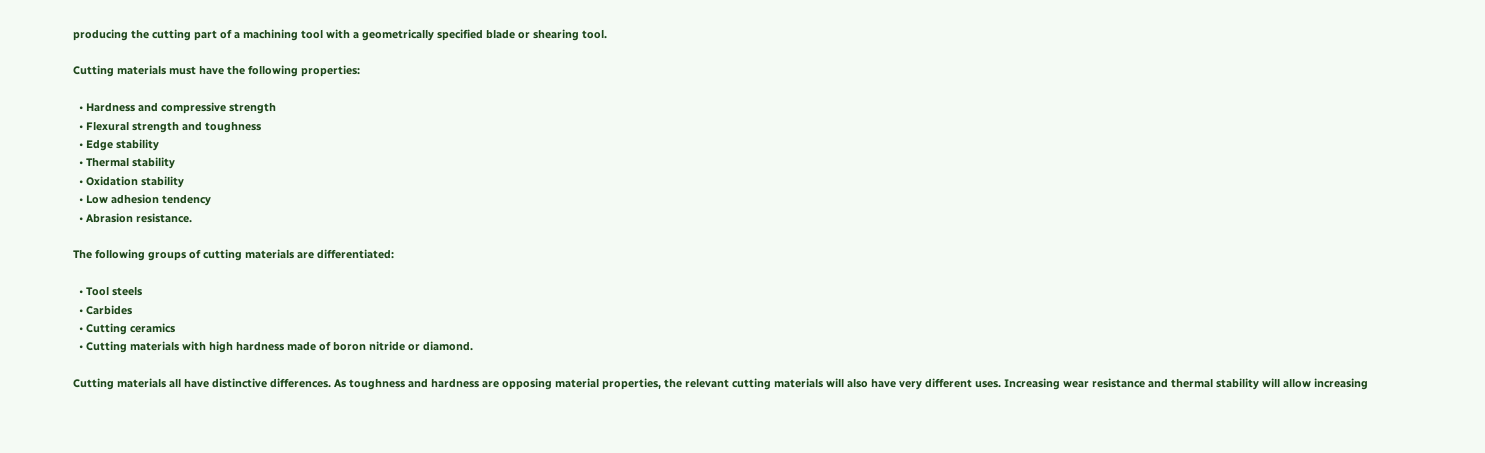producing the cutting part of a machining tool with a geometrically specified blade or shearing tool.

Cutting materials must have the following properties:

  • Hardness and compressive strength
  • Flexural strength and toughness
  • Edge stability
  • Thermal stability
  • Oxidation stability
  • Low adhesion tendency
  • Abrasion resistance.

The following groups of cutting materials are differentiated:

  • Tool steels
  • Carbides
  • Cutting ceramics
  • Cutting materials with high hardness made of boron nitride or diamond.

Cutting materials all have distinctive differences. As toughness and hardness are opposing material properties, the relevant cutting materials will also have very different uses. Increasing wear resistance and thermal stability will allow increasing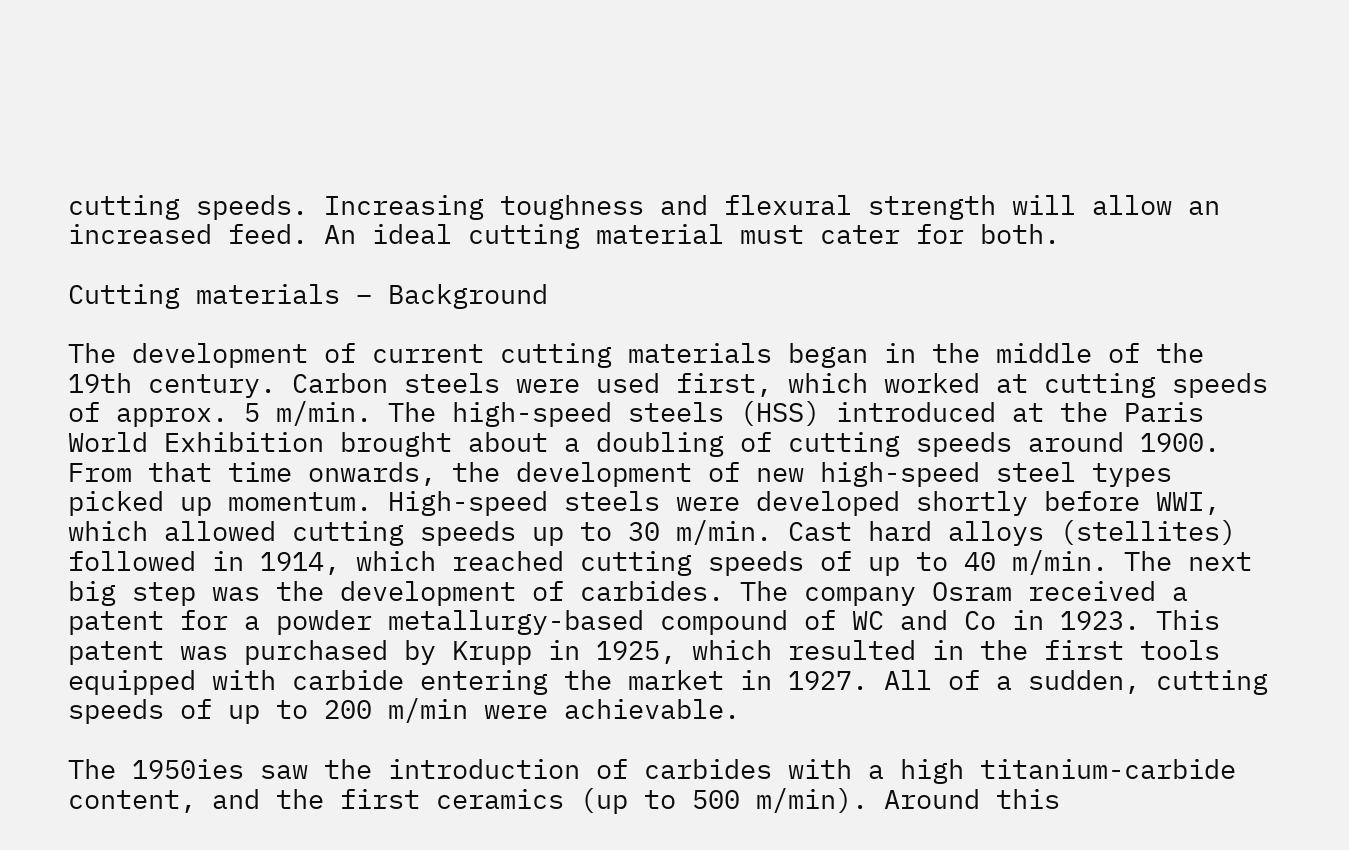cutting speeds. Increasing toughness and flexural strength will allow an increased feed. An ideal cutting material must cater for both.

Cutting materials – Background

The development of current cutting materials began in the middle of the 19th century. Carbon steels were used first, which worked at cutting speeds of approx. 5 m/min. The high-speed steels (HSS) introduced at the Paris World Exhibition brought about a doubling of cutting speeds around 1900. From that time onwards, the development of new high-speed steel types picked up momentum. High-speed steels were developed shortly before WWI, which allowed cutting speeds up to 30 m/min. Cast hard alloys (stellites) followed in 1914, which reached cutting speeds of up to 40 m/min. The next big step was the development of carbides. The company Osram received a patent for a powder metallurgy-based compound of WC and Co in 1923. This patent was purchased by Krupp in 1925, which resulted in the first tools equipped with carbide entering the market in 1927. All of a sudden, cutting speeds of up to 200 m/min were achievable.

The 1950ies saw the introduction of carbides with a high titanium-carbide content, and the first ceramics (up to 500 m/min). Around this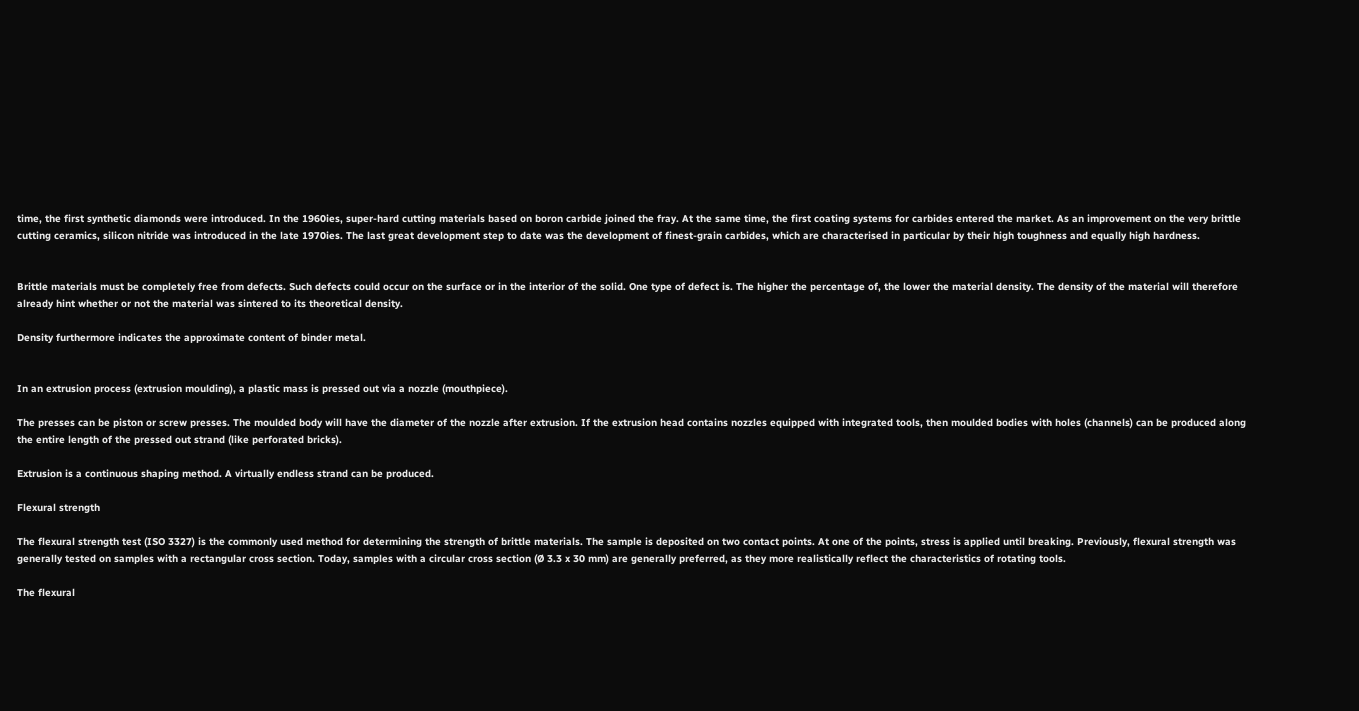time, the first synthetic diamonds were introduced. In the 1960ies, super-hard cutting materials based on boron carbide joined the fray. At the same time, the first coating systems for carbides entered the market. As an improvement on the very brittle cutting ceramics, silicon nitride was introduced in the late 1970ies. The last great development step to date was the development of finest-grain carbides, which are characterised in particular by their high toughness and equally high hardness.


Brittle materials must be completely free from defects. Such defects could occur on the surface or in the interior of the solid. One type of defect is. The higher the percentage of, the lower the material density. The density of the material will therefore already hint whether or not the material was sintered to its theoretical density.

Density furthermore indicates the approximate content of binder metal.


In an extrusion process (extrusion moulding), a plastic mass is pressed out via a nozzle (mouthpiece).

The presses can be piston or screw presses. The moulded body will have the diameter of the nozzle after extrusion. If the extrusion head contains nozzles equipped with integrated tools, then moulded bodies with holes (channels) can be produced along the entire length of the pressed out strand (like perforated bricks).

Extrusion is a continuous shaping method. A virtually endless strand can be produced.

Flexural strength

The flexural strength test (ISO 3327) is the commonly used method for determining the strength of brittle materials. The sample is deposited on two contact points. At one of the points, stress is applied until breaking. Previously, flexural strength was generally tested on samples with a rectangular cross section. Today, samples with a circular cross section (Ø 3.3 x 30 mm) are generally preferred, as they more realistically reflect the characteristics of rotating tools.

The flexural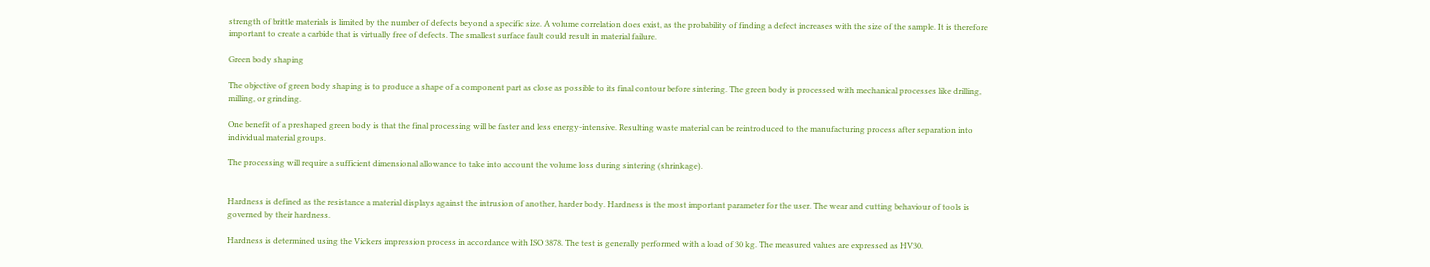strength of brittle materials is limited by the number of defects beyond a specific size. A volume correlation does exist, as the probability of finding a defect increases with the size of the sample. It is therefore important to create a carbide that is virtually free of defects. The smallest surface fault could result in material failure.

Green body shaping

The objective of green body shaping is to produce a shape of a component part as close as possible to its final contour before sintering. The green body is processed with mechanical processes like drilling, milling, or grinding.

One benefit of a preshaped green body is that the final processing will be faster and less energy-intensive. Resulting waste material can be reintroduced to the manufacturing process after separation into individual material groups.

The processing will require a sufficient dimensional allowance to take into account the volume loss during sintering (shrinkage).


Hardness is defined as the resistance a material displays against the intrusion of another, harder body. Hardness is the most important parameter for the user. The wear and cutting behaviour of tools is governed by their hardness.

Hardness is determined using the Vickers impression process in accordance with ISO 3878. The test is generally performed with a load of 30 kg. The measured values are expressed as HV30.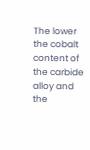The lower the cobalt content of the carbide alloy and the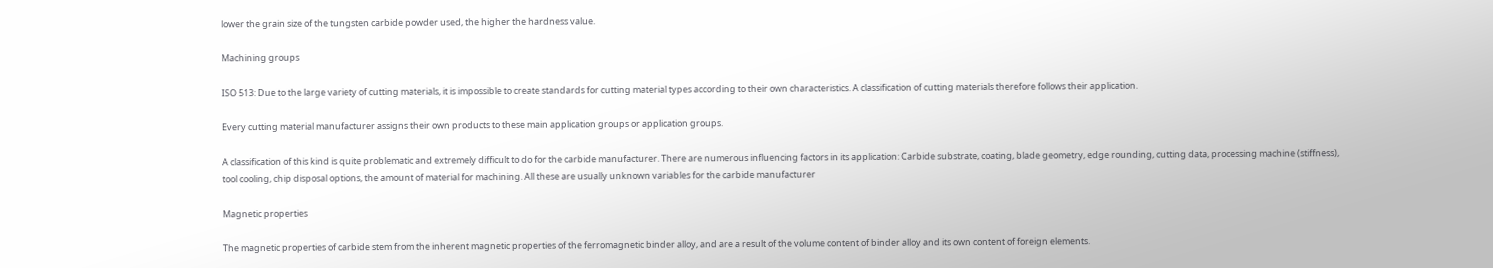lower the grain size of the tungsten carbide powder used, the higher the hardness value.

Machining groups

ISO 513: Due to the large variety of cutting materials, it is impossible to create standards for cutting material types according to their own characteristics. A classification of cutting materials therefore follows their application.

Every cutting material manufacturer assigns their own products to these main application groups or application groups.

A classification of this kind is quite problematic and extremely difficult to do for the carbide manufacturer. There are numerous influencing factors in its application: Carbide substrate, coating, blade geometry, edge rounding, cutting data, processing machine (stiffness), tool cooling, chip disposal options, the amount of material for machining. All these are usually unknown variables for the carbide manufacturer

Magnetic properties

The magnetic properties of carbide stem from the inherent magnetic properties of the ferromagnetic binder alloy, and are a result of the volume content of binder alloy and its own content of foreign elements.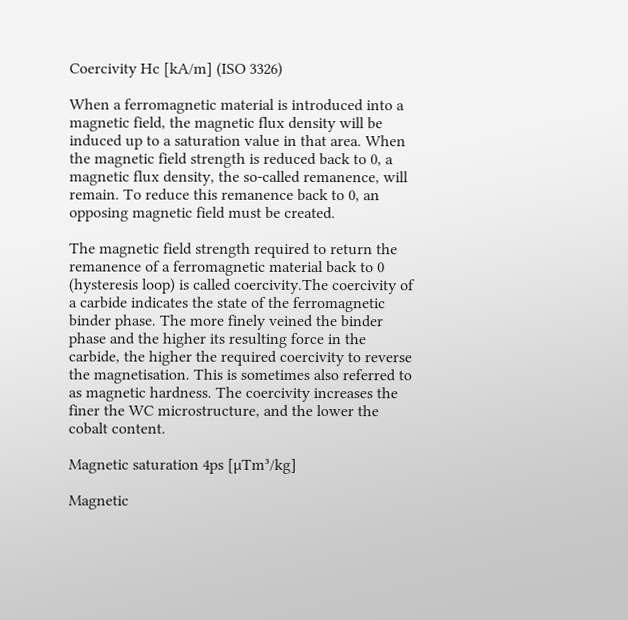Coercivity Hc [kA/m] (ISO 3326)

When a ferromagnetic material is introduced into a magnetic field, the magnetic flux density will be induced up to a saturation value in that area. When the magnetic field strength is reduced back to 0, a magnetic flux density, the so-called remanence, will remain. To reduce this remanence back to 0, an opposing magnetic field must be created.

The magnetic field strength required to return the remanence of a ferromagnetic material back to 0 (hysteresis loop) is called coercivity.The coercivity of a carbide indicates the state of the ferromagnetic binder phase. The more finely veined the binder phase and the higher its resulting force in the carbide, the higher the required coercivity to reverse the magnetisation. This is sometimes also referred to as magnetic hardness. The coercivity increases the finer the WC microstructure, and the lower the cobalt content.

Magnetic saturation 4ps [µTm³/kg]

Magnetic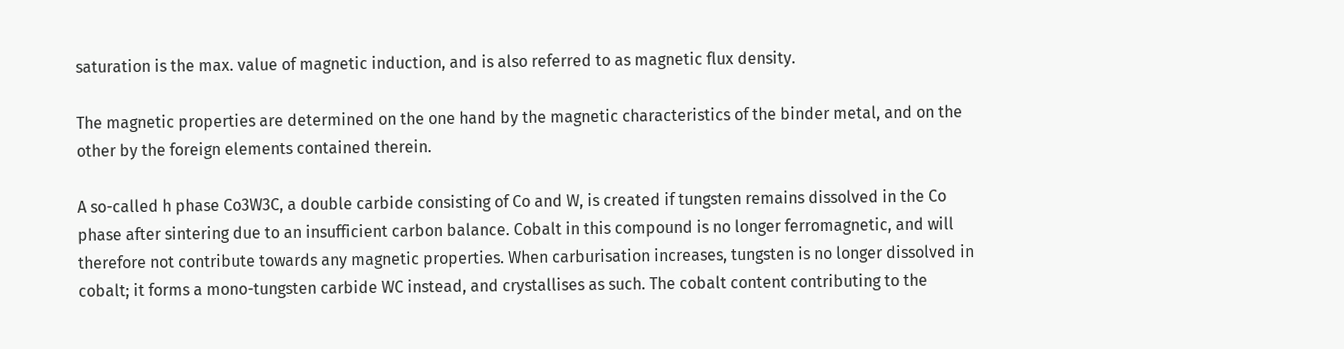saturation is the max. value of magnetic induction, and is also referred to as magnetic flux density.

The magnetic properties are determined on the one hand by the magnetic characteristics of the binder metal, and on the other by the foreign elements contained therein.

A so-called h phase Co3W3C, a double carbide consisting of Co and W, is created if tungsten remains dissolved in the Co phase after sintering due to an insufficient carbon balance. Cobalt in this compound is no longer ferromagnetic, and will therefore not contribute towards any magnetic properties. When carburisation increases, tungsten is no longer dissolved in cobalt; it forms a mono-tungsten carbide WC instead, and crystallises as such. The cobalt content contributing to the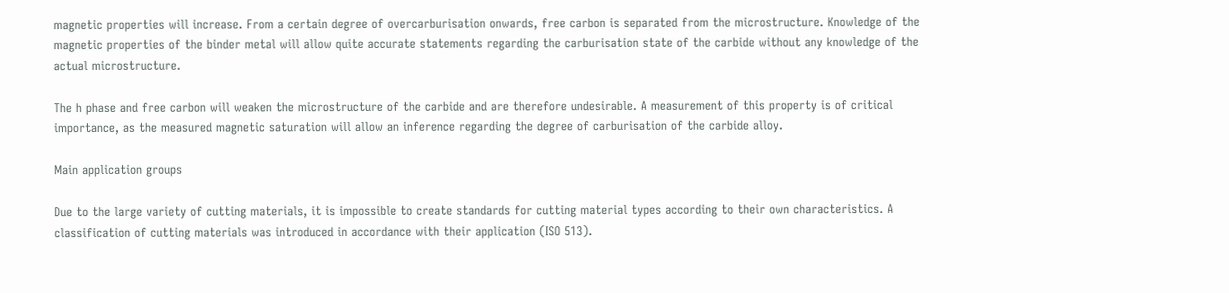magnetic properties will increase. From a certain degree of overcarburisation onwards, free carbon is separated from the microstructure. Knowledge of the magnetic properties of the binder metal will allow quite accurate statements regarding the carburisation state of the carbide without any knowledge of the actual microstructure.

The h phase and free carbon will weaken the microstructure of the carbide and are therefore undesirable. A measurement of this property is of critical importance, as the measured magnetic saturation will allow an inference regarding the degree of carburisation of the carbide alloy.

Main application groups

Due to the large variety of cutting materials, it is impossible to create standards for cutting material types according to their own characteristics. A classification of cutting materials was introduced in accordance with their application (ISO 513).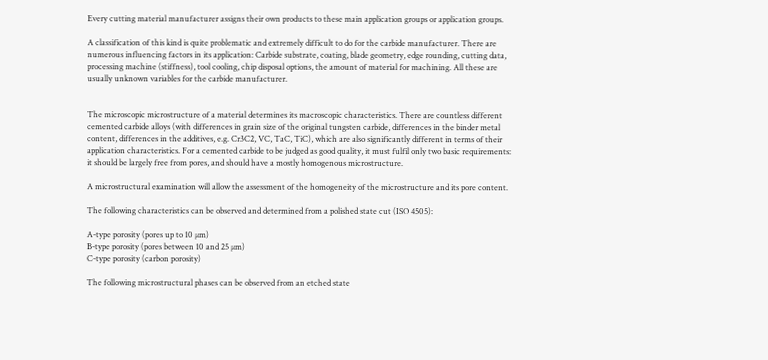Every cutting material manufacturer assigns their own products to these main application groups or application groups.

A classification of this kind is quite problematic and extremely difficult to do for the carbide manufacturer. There are numerous influencing factors in its application: Carbide substrate, coating, blade geometry, edge rounding, cutting data, processing machine (stiffness), tool cooling, chip disposal options, the amount of material for machining. All these are usually unknown variables for the carbide manufacturer.


The microscopic microstructure of a material determines its macroscopic characteristics. There are countless different cemented carbide alloys (with differences in grain size of the original tungsten carbide, differences in the binder metal content, differences in the additives, e.g. Cr3C2, VC, TaC, TiC), which are also significantly different in terms of their application characteristics. For a cemented carbide to be judged as good quality, it must fulfil only two basic requirements: it should be largely free from pores, and should have a mostly homogenous microstructure.

A microstructural examination will allow the assessment of the homogeneity of the microstructure and its pore content.

The following characteristics can be observed and determined from a polished state cut (ISO 4505):

A-type porosity (pores up to 10 µm)
B-type porosity (pores between 10 and 25 µm)
C-type porosity (carbon porosity)

The following microstructural phases can be observed from an etched state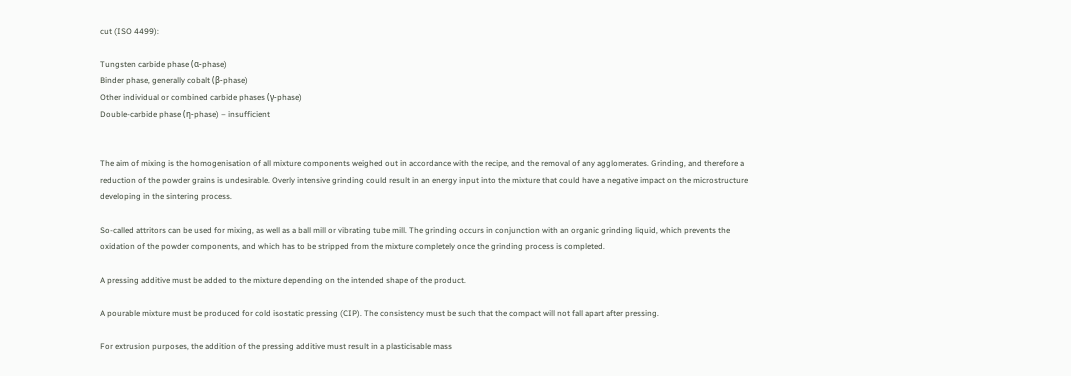cut (ISO 4499):

Tungsten carbide phase (α-phase)
Binder phase, generally cobalt (β-phase)
Other individual or combined carbide phases (γ-phase)
Double-carbide phase (η-phase) – insufficient


The aim of mixing is the homogenisation of all mixture components weighed out in accordance with the recipe, and the removal of any agglomerates. Grinding, and therefore a reduction of the powder grains is undesirable. Overly intensive grinding could result in an energy input into the mixture that could have a negative impact on the microstructure developing in the sintering process.

So-called attritors can be used for mixing, as well as a ball mill or vibrating tube mill. The grinding occurs in conjunction with an organic grinding liquid, which prevents the oxidation of the powder components, and which has to be stripped from the mixture completely once the grinding process is completed.

A pressing additive must be added to the mixture depending on the intended shape of the product.

A pourable mixture must be produced for cold isostatic pressing (CIP). The consistency must be such that the compact will not fall apart after pressing.

For extrusion purposes, the addition of the pressing additive must result in a plasticisable mass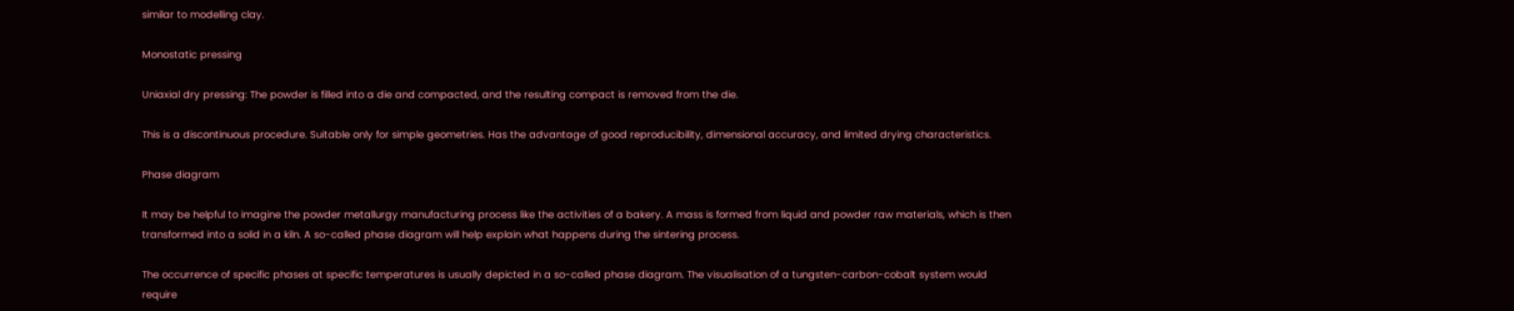similar to modelling clay.

Monostatic pressing

Uniaxial dry pressing: The powder is filled into a die and compacted, and the resulting compact is removed from the die.

This is a discontinuous procedure. Suitable only for simple geometries. Has the advantage of good reproducibility, dimensional accuracy, and limited drying characteristics.

Phase diagram

It may be helpful to imagine the powder metallurgy manufacturing process like the activities of a bakery. A mass is formed from liquid and powder raw materials, which is then transformed into a solid in a kiln. A so-called phase diagram will help explain what happens during the sintering process.

The occurrence of specific phases at specific temperatures is usually depicted in a so-called phase diagram. The visualisation of a tungsten-carbon-cobalt system would require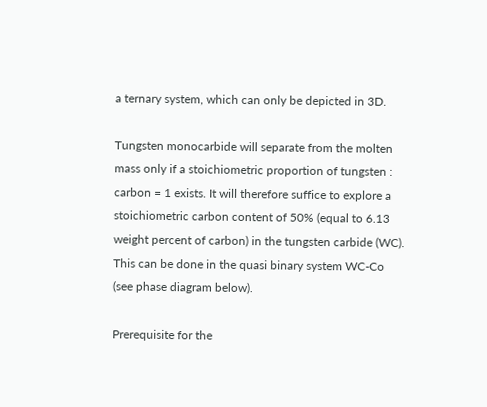a ternary system, which can only be depicted in 3D.

Tungsten monocarbide will separate from the molten mass only if a stoichiometric proportion of tungsten : carbon = 1 exists. It will therefore suffice to explore a stoichiometric carbon content of 50% (equal to 6.13 weight percent of carbon) in the tungsten carbide (WC). This can be done in the quasi binary system WC-Co (see phase diagram below).

Prerequisite for the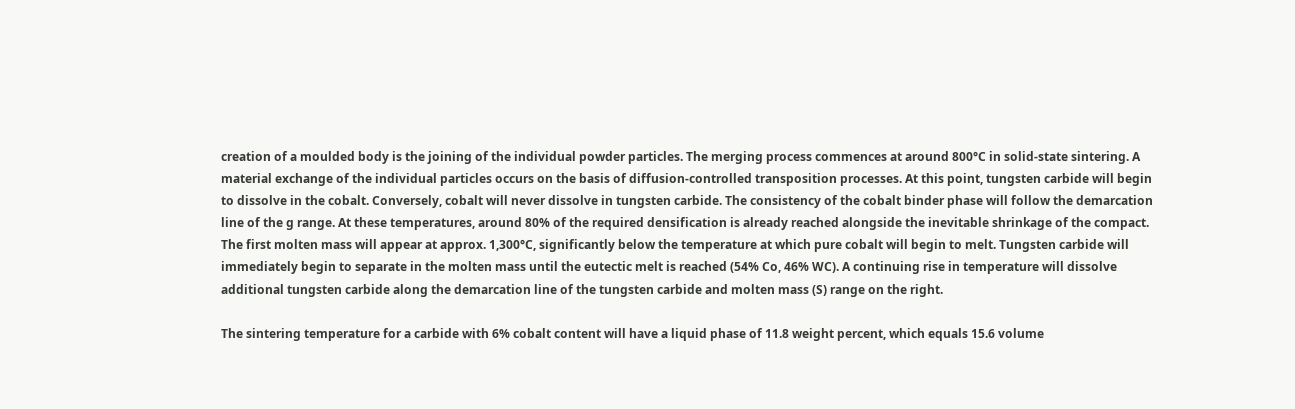creation of a moulded body is the joining of the individual powder particles. The merging process commences at around 800°C in solid-state sintering. A material exchange of the individual particles occurs on the basis of diffusion-controlled transposition processes. At this point, tungsten carbide will begin to dissolve in the cobalt. Conversely, cobalt will never dissolve in tungsten carbide. The consistency of the cobalt binder phase will follow the demarcation line of the g range. At these temperatures, around 80% of the required densification is already reached alongside the inevitable shrinkage of the compact. The first molten mass will appear at approx. 1,300°C, significantly below the temperature at which pure cobalt will begin to melt. Tungsten carbide will immediately begin to separate in the molten mass until the eutectic melt is reached (54% Co, 46% WC). A continuing rise in temperature will dissolve additional tungsten carbide along the demarcation line of the tungsten carbide and molten mass (S) range on the right.

The sintering temperature for a carbide with 6% cobalt content will have a liquid phase of 11.8 weight percent, which equals 15.6 volume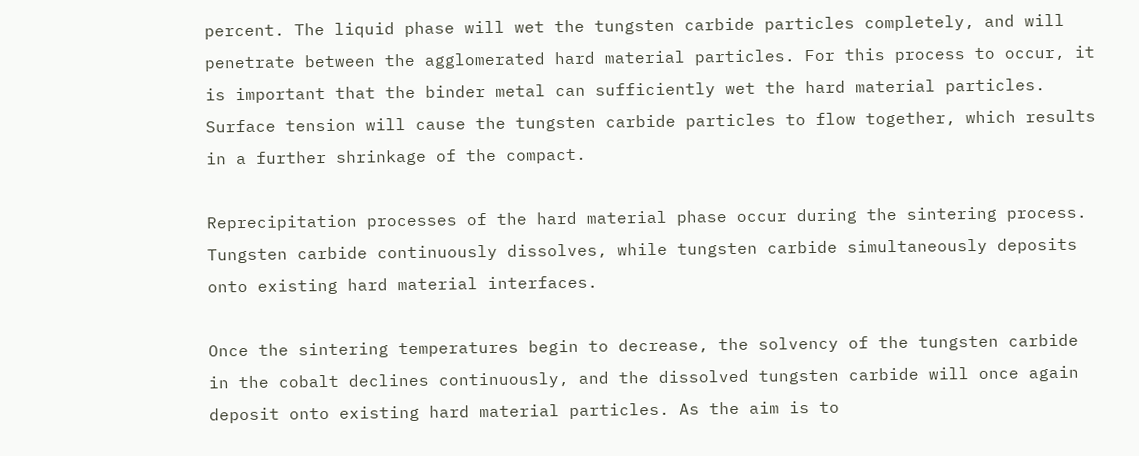percent. The liquid phase will wet the tungsten carbide particles completely, and will penetrate between the agglomerated hard material particles. For this process to occur, it is important that the binder metal can sufficiently wet the hard material particles. Surface tension will cause the tungsten carbide particles to flow together, which results in a further shrinkage of the compact.

Reprecipitation processes of the hard material phase occur during the sintering process. Tungsten carbide continuously dissolves, while tungsten carbide simultaneously deposits onto existing hard material interfaces.

Once the sintering temperatures begin to decrease, the solvency of the tungsten carbide in the cobalt declines continuously, and the dissolved tungsten carbide will once again deposit onto existing hard material particles. As the aim is to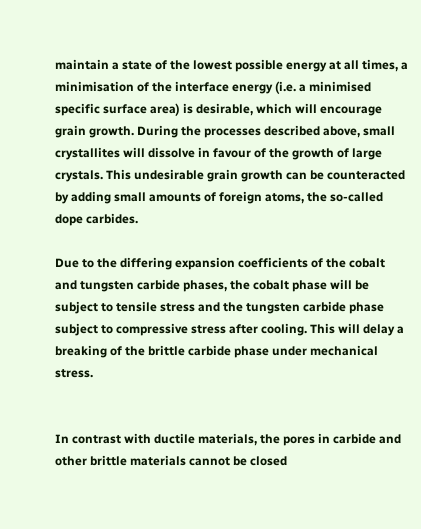maintain a state of the lowest possible energy at all times, a minimisation of the interface energy (i.e. a minimised specific surface area) is desirable, which will encourage grain growth. During the processes described above, small crystallites will dissolve in favour of the growth of large crystals. This undesirable grain growth can be counteracted by adding small amounts of foreign atoms, the so-called dope carbides.

Due to the differing expansion coefficients of the cobalt and tungsten carbide phases, the cobalt phase will be subject to tensile stress and the tungsten carbide phase subject to compressive stress after cooling. This will delay a breaking of the brittle carbide phase under mechanical stress.


In contrast with ductile materials, the pores in carbide and other brittle materials cannot be closed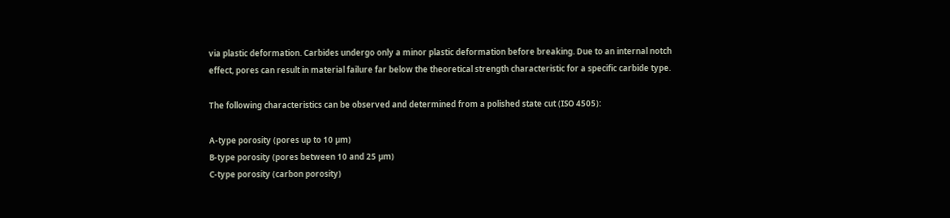via plastic deformation. Carbides undergo only a minor plastic deformation before breaking. Due to an internal notch effect, pores can result in material failure far below the theoretical strength characteristic for a specific carbide type.

The following characteristics can be observed and determined from a polished state cut (ISO 4505):

A-type porosity (pores up to 10 µm)
B-type porosity (pores between 10 and 25 µm)
C-type porosity (carbon porosity)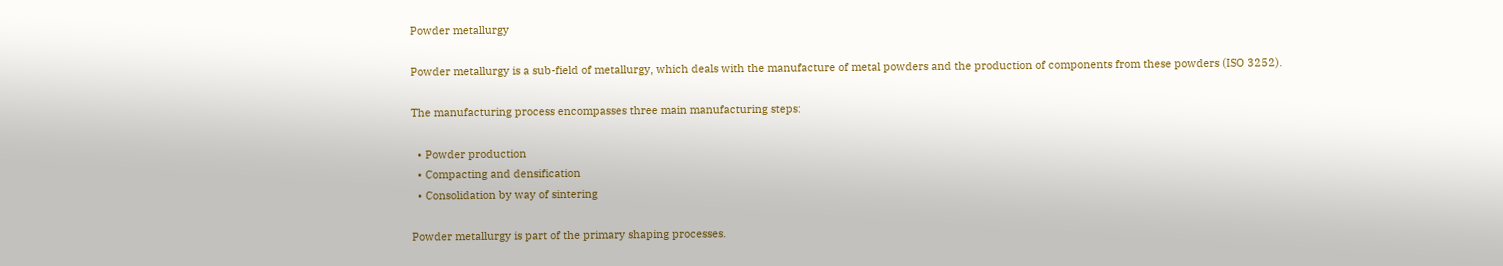Powder metallurgy

Powder metallurgy is a sub-field of metallurgy, which deals with the manufacture of metal powders and the production of components from these powders (ISO 3252).

The manufacturing process encompasses three main manufacturing steps:

  • Powder production
  • Compacting and densification
  • Consolidation by way of sintering

Powder metallurgy is part of the primary shaping processes.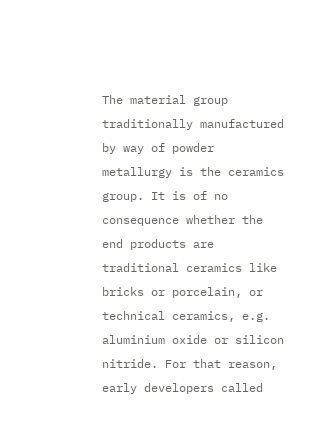The material group traditionally manufactured by way of powder metallurgy is the ceramics group. It is of no consequence whether the end products are traditional ceramics like bricks or porcelain, or technical ceramics, e.g. aluminium oxide or silicon nitride. For that reason, early developers called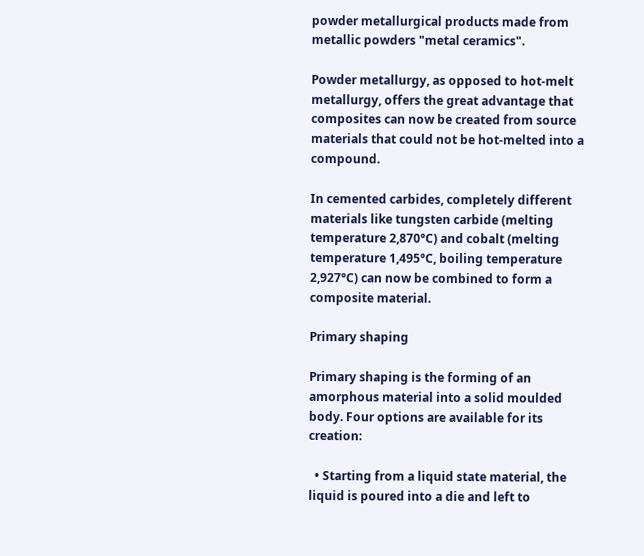powder metallurgical products made from metallic powders "metal ceramics".

Powder metallurgy, as opposed to hot-melt metallurgy, offers the great advantage that composites can now be created from source materials that could not be hot-melted into a compound.

In cemented carbides, completely different materials like tungsten carbide (melting temperature 2,870°C) and cobalt (melting temperature 1,495°C, boiling temperature 2,927°C) can now be combined to form a composite material.

Primary shaping

Primary shaping is the forming of an amorphous material into a solid moulded body. Four options are available for its creation:

  • Starting from a liquid state material, the liquid is poured into a die and left to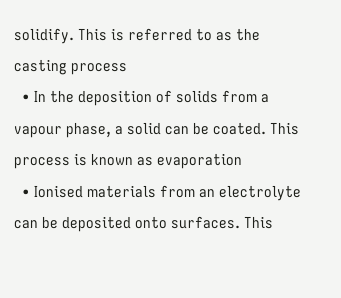solidify. This is referred to as the casting process
  • In the deposition of solids from a vapour phase, a solid can be coated. This process is known as evaporation
  • Ionised materials from an electrolyte can be deposited onto surfaces. This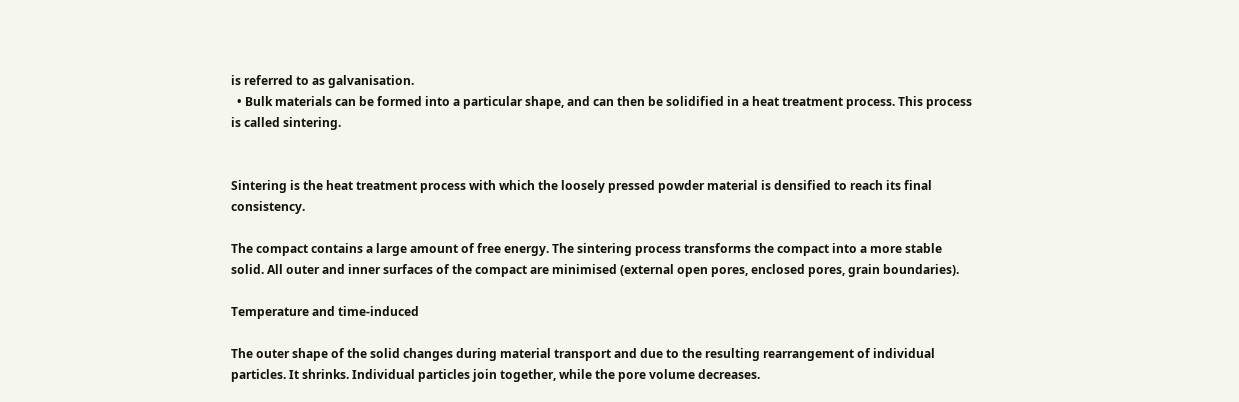is referred to as galvanisation.
  • Bulk materials can be formed into a particular shape, and can then be solidified in a heat treatment process. This process is called sintering.


Sintering is the heat treatment process with which the loosely pressed powder material is densified to reach its final consistency.

The compact contains a large amount of free energy. The sintering process transforms the compact into a more stable solid. All outer and inner surfaces of the compact are minimised (external open pores, enclosed pores, grain boundaries).

Temperature and time-induced

The outer shape of the solid changes during material transport and due to the resulting rearrangement of individual particles. It shrinks. Individual particles join together, while the pore volume decreases.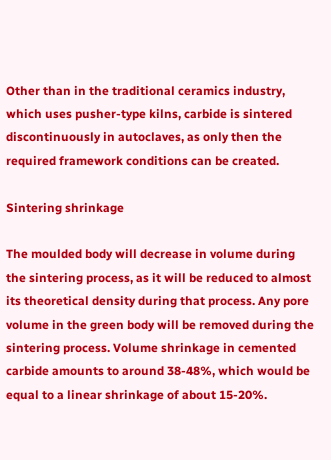Other than in the traditional ceramics industry, which uses pusher-type kilns, carbide is sintered discontinuously in autoclaves, as only then the required framework conditions can be created.

Sintering shrinkage

The moulded body will decrease in volume during the sintering process, as it will be reduced to almost its theoretical density during that process. Any pore volume in the green body will be removed during the sintering process. Volume shrinkage in cemented carbide amounts to around 38-48%, which would be equal to a linear shrinkage of about 15-20%.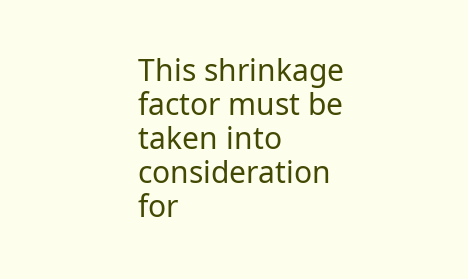This shrinkage factor must be taken into consideration for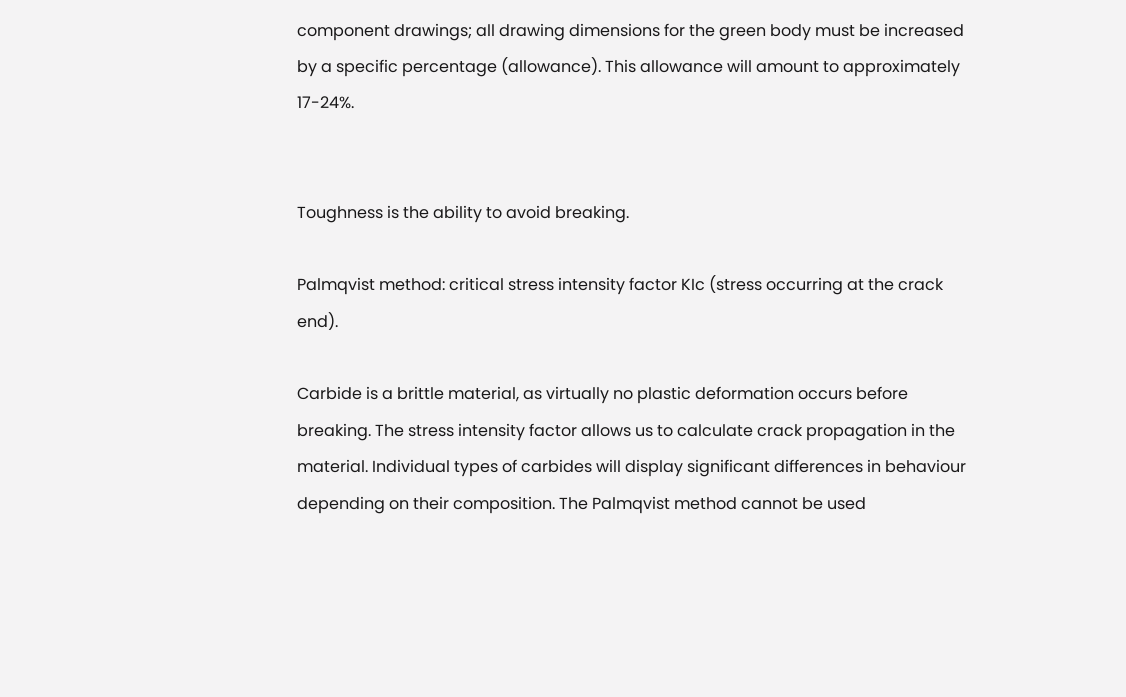component drawings; all drawing dimensions for the green body must be increased by a specific percentage (allowance). This allowance will amount to approximately 17-24%.


Toughness is the ability to avoid breaking.

Palmqvist method: critical stress intensity factor KIc (stress occurring at the crack end).

Carbide is a brittle material, as virtually no plastic deformation occurs before breaking. The stress intensity factor allows us to calculate crack propagation in the material. Individual types of carbides will display significant differences in behaviour depending on their composition. The Palmqvist method cannot be used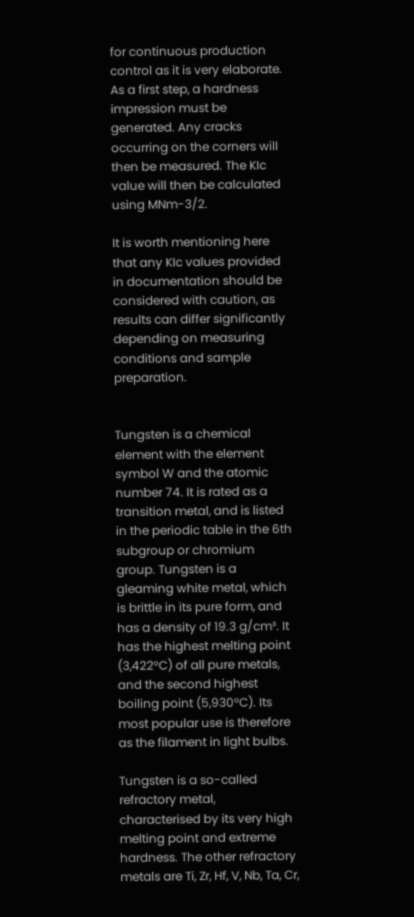for continuous production control as it is very elaborate. As a first step, a hardness impression must be generated. Any cracks occurring on the corners will then be measured. The KIc value will then be calculated using MNm-3/2.

It is worth mentioning here that any KIc values provided in documentation should be considered with caution, as results can differ significantly depending on measuring conditions and sample preparation.


Tungsten is a chemical element with the element symbol W and the atomic number 74. It is rated as a transition metal, and is listed in the periodic table in the 6th subgroup or chromium group. Tungsten is a gleaming white metal, which is brittle in its pure form, and has a density of 19.3 g/cm³. It has the highest melting point (3,422°C) of all pure metals, and the second highest boiling point (5,930°C). Its most popular use is therefore as the filament in light bulbs.

Tungsten is a so-called refractory metal, characterised by its very high melting point and extreme hardness. The other refractory metals are Ti, Zr, Hf, V, Nb, Ta, Cr,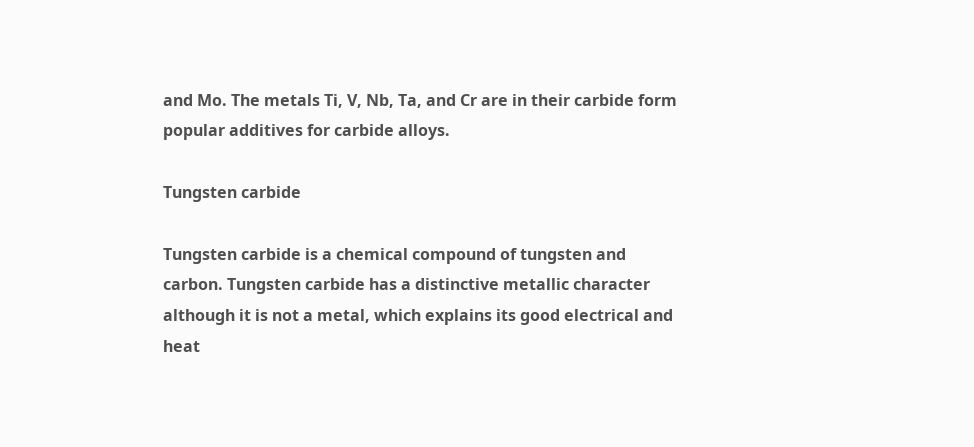and Mo. The metals Ti, V, Nb, Ta, and Cr are in their carbide form popular additives for carbide alloys.

Tungsten carbide

Tungsten carbide is a chemical compound of tungsten and carbon. Tungsten carbide has a distinctive metallic character although it is not a metal, which explains its good electrical and heat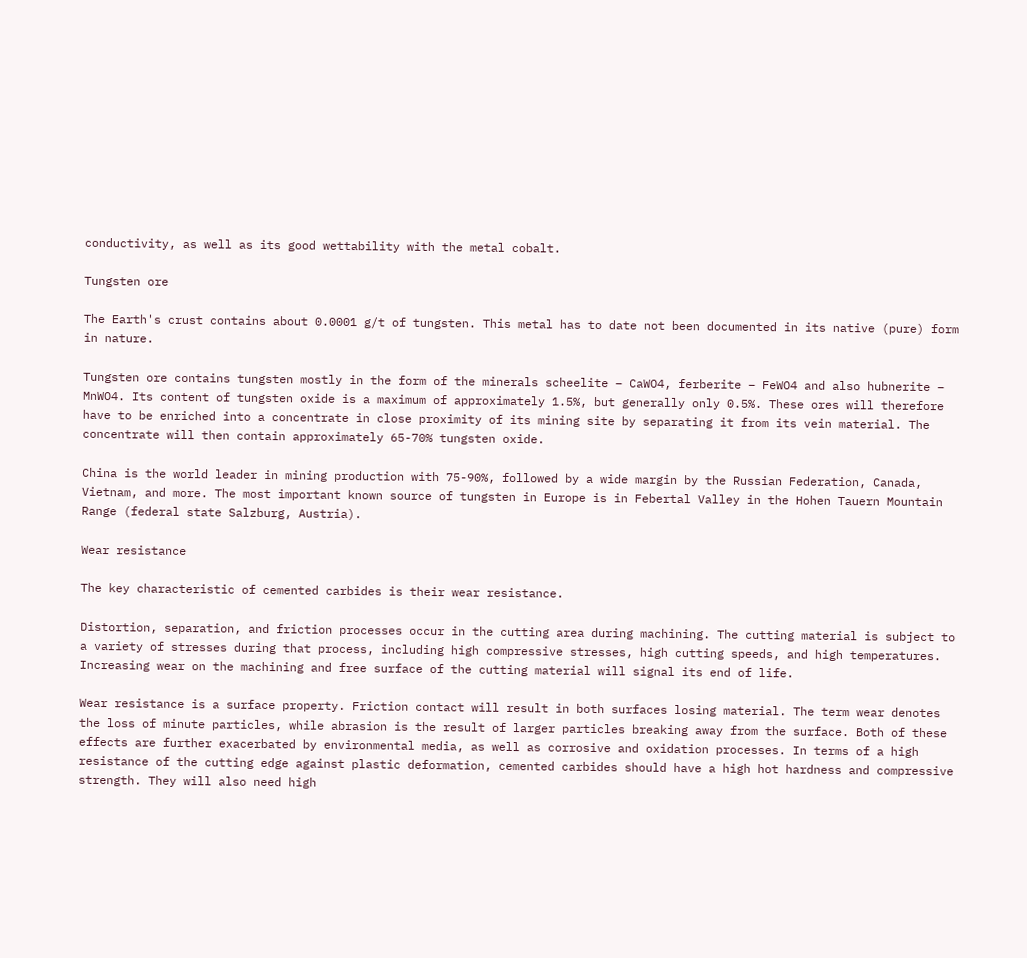conductivity, as well as its good wettability with the metal cobalt.

Tungsten ore

The Earth's crust contains about 0.0001 g/t of tungsten. This metal has to date not been documented in its native (pure) form in nature.

Tungsten ore contains tungsten mostly in the form of the minerals scheelite – CaWO4, ferberite – FeWO4 and also hubnerite – MnWO4. Its content of tungsten oxide is a maximum of approximately 1.5%, but generally only 0.5%. These ores will therefore have to be enriched into a concentrate in close proximity of its mining site by separating it from its vein material. The concentrate will then contain approximately 65-70% tungsten oxide.

China is the world leader in mining production with 75-90%, followed by a wide margin by the Russian Federation, Canada, Vietnam, and more. The most important known source of tungsten in Europe is in Febertal Valley in the Hohen Tauern Mountain Range (federal state Salzburg, Austria).

Wear resistance

The key characteristic of cemented carbides is their wear resistance.

Distortion, separation, and friction processes occur in the cutting area during machining. The cutting material is subject to a variety of stresses during that process, including high compressive stresses, high cutting speeds, and high temperatures. Increasing wear on the machining and free surface of the cutting material will signal its end of life.

Wear resistance is a surface property. Friction contact will result in both surfaces losing material. The term wear denotes the loss of minute particles, while abrasion is the result of larger particles breaking away from the surface. Both of these effects are further exacerbated by environmental media, as well as corrosive and oxidation processes. In terms of a high resistance of the cutting edge against plastic deformation, cemented carbides should have a high hot hardness and compressive strength. They will also need high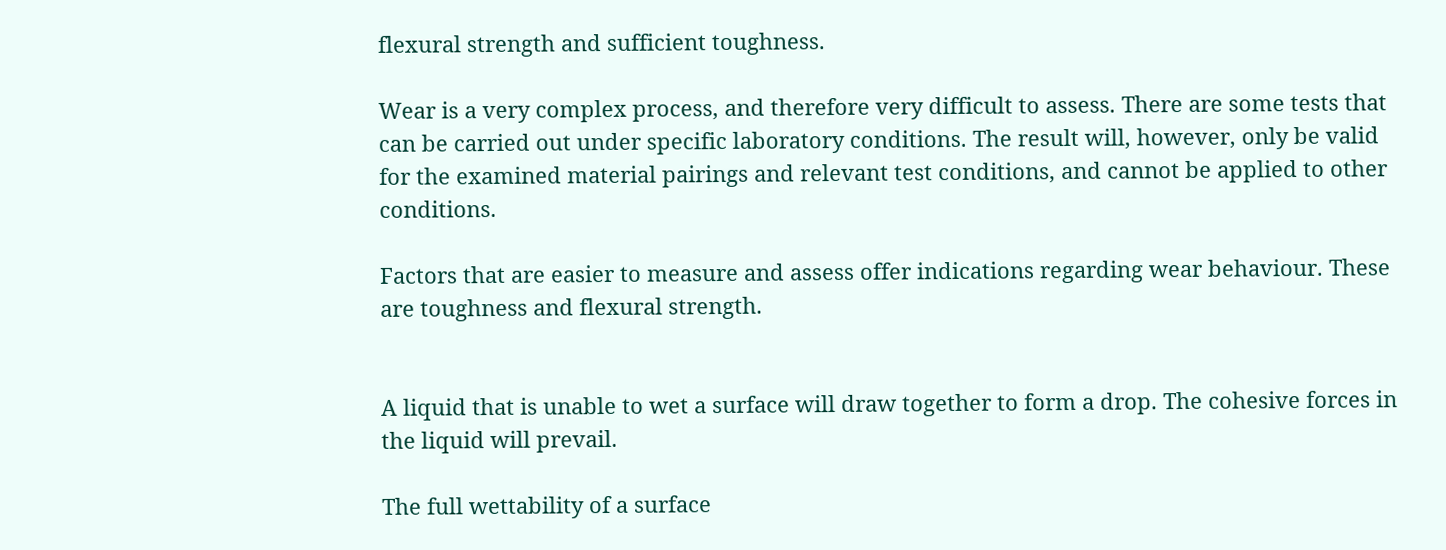flexural strength and sufficient toughness.

Wear is a very complex process, and therefore very difficult to assess. There are some tests that can be carried out under specific laboratory conditions. The result will, however, only be valid for the examined material pairings and relevant test conditions, and cannot be applied to other conditions.

Factors that are easier to measure and assess offer indications regarding wear behaviour. These are toughness and flexural strength.


A liquid that is unable to wet a surface will draw together to form a drop. The cohesive forces in the liquid will prevail.

The full wettability of a surface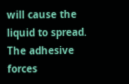will cause the liquid to spread. The adhesive forces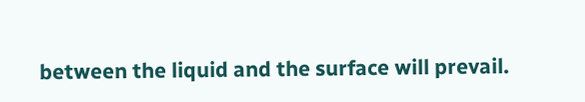between the liquid and the surface will prevail.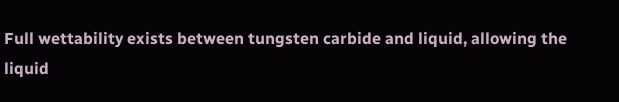Full wettability exists between tungsten carbide and liquid, allowing the liquid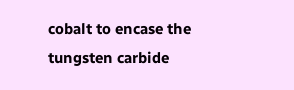cobalt to encase the tungsten carbide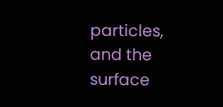particles, and the surface